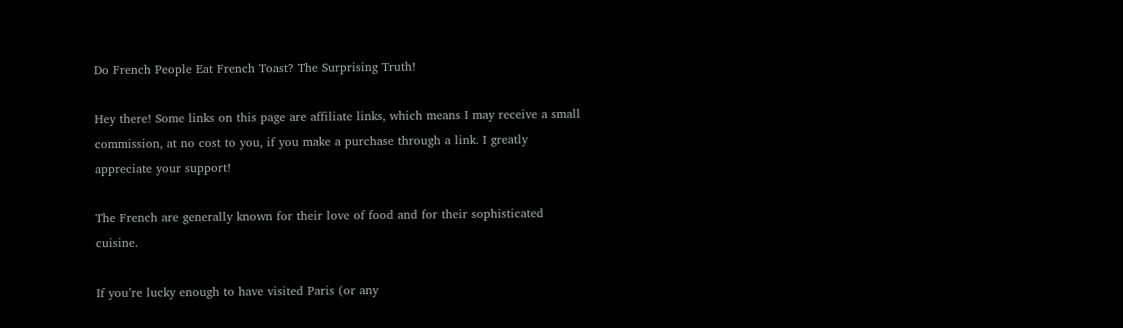Do French People Eat French Toast? The Surprising Truth!

Hey there! Some links on this page are affiliate links, which means I may receive a small commission, at no cost to you, if you make a purchase through a link. I greatly appreciate your support!

The French are generally known for their love of food and for their sophisticated cuisine.

If you’re lucky enough to have visited Paris (or any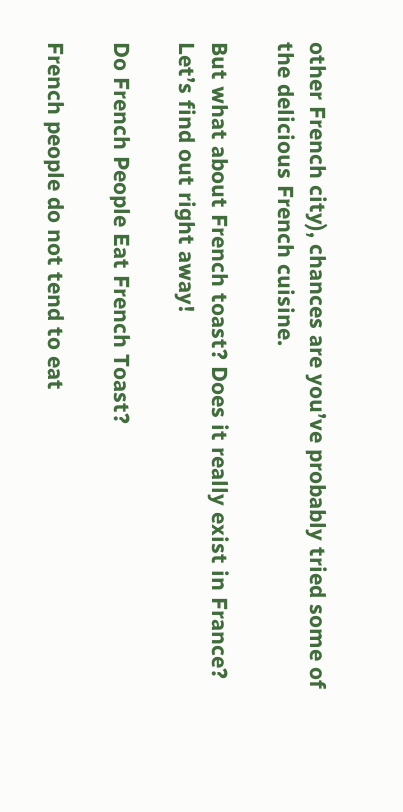other French city), chances are you’ve probably tried some of the delicious French cuisine.

But what about French toast? Does it really exist in France? Let’s find out right away!

Do French People Eat French Toast?

French people do not tend to eat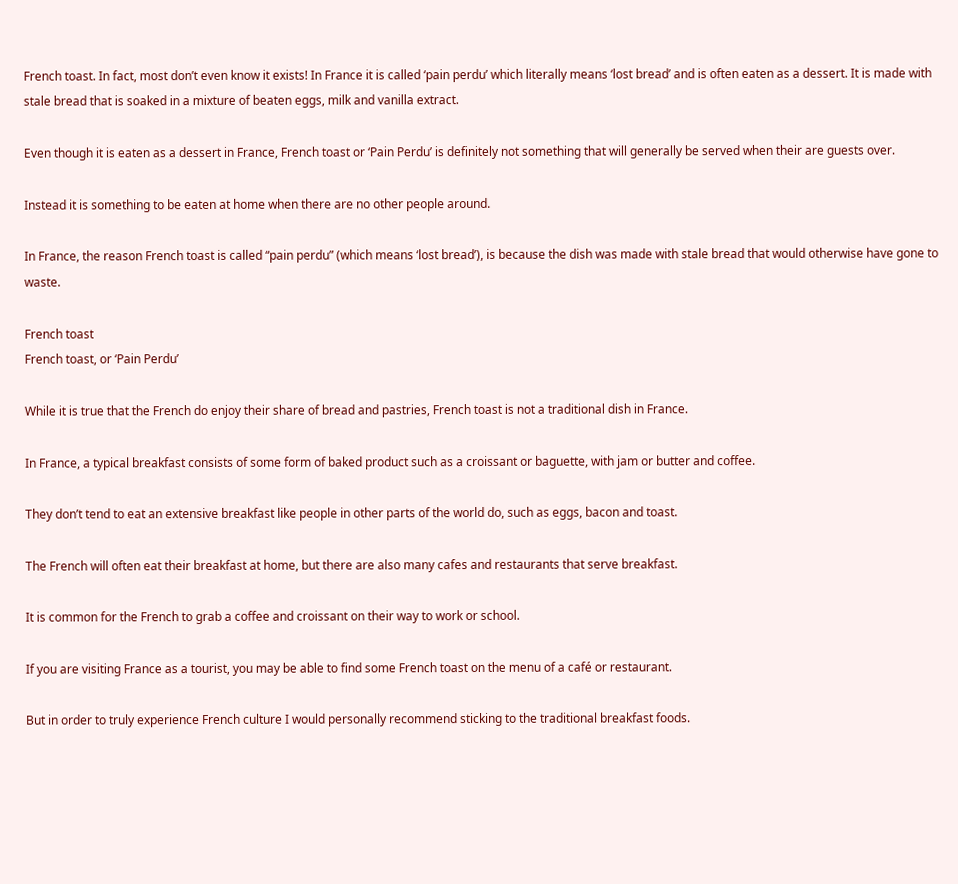French toast. In fact, most don’t even know it exists! In France it is called ‘pain perdu’ which literally means ‘lost bread’ and is often eaten as a dessert. It is made with stale bread that is soaked in a mixture of beaten eggs, milk and vanilla extract.

Even though it is eaten as a dessert in France, French toast or ‘Pain Perdu’ is definitely not something that will generally be served when their are guests over.

Instead it is something to be eaten at home when there are no other people around.

In France, the reason French toast is called “pain perdu” (which means ‘lost bread’), is because the dish was made with stale bread that would otherwise have gone to waste.

French toast
French toast, or ‘Pain Perdu’

While it is true that the French do enjoy their share of bread and pastries, French toast is not a traditional dish in France.

In France, a typical breakfast consists of some form of baked product such as a croissant or baguette, with jam or butter and coffee.

They don’t tend to eat an extensive breakfast like people in other parts of the world do, such as eggs, bacon and toast.

The French will often eat their breakfast at home, but there are also many cafes and restaurants that serve breakfast.

It is common for the French to grab a coffee and croissant on their way to work or school.

If you are visiting France as a tourist, you may be able to find some French toast on the menu of a café or restaurant.

But in order to truly experience French culture I would personally recommend sticking to the traditional breakfast foods.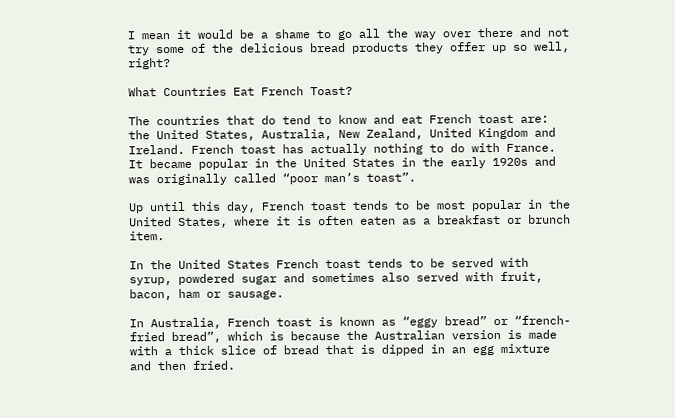I mean it would be a shame to go all the way over there and not try some of the delicious bread products they offer up so well, right?

What Countries Eat French Toast?

The countries that do tend to know and eat French toast are: the United States, Australia, New Zealand, United Kingdom and Ireland. French toast has actually nothing to do with France. It became popular in the United States in the early 1920s and was originally called “poor man’s toast”.

Up until this day, French toast tends to be most popular in the United States, where it is often eaten as a breakfast or brunch item.

In the United States French toast tends to be served with syrup, powdered sugar and sometimes also served with fruit, bacon, ham or sausage.

In Australia, French toast is known as “eggy bread” or “french-fried bread”, which is because the Australian version is made with a thick slice of bread that is dipped in an egg mixture and then fried.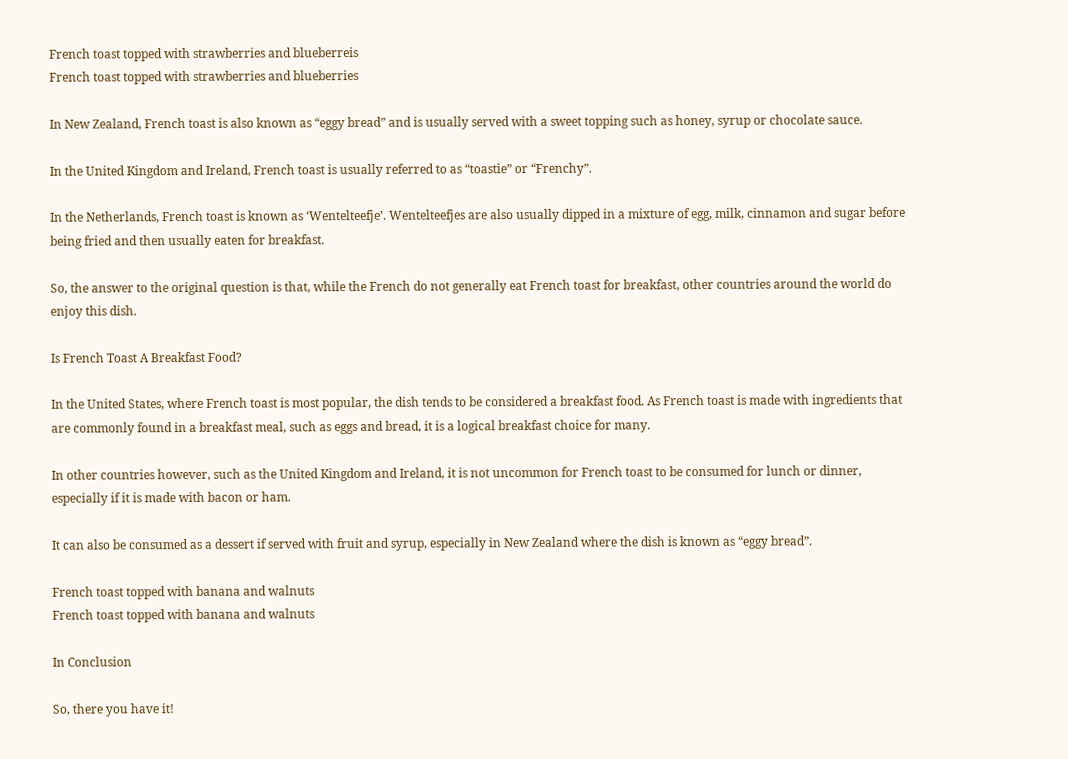French toast topped with strawberries and blueberreis
French toast topped with strawberries and blueberries

In New Zealand, French toast is also known as “eggy bread” and is usually served with a sweet topping such as honey, syrup or chocolate sauce.

In the United Kingdom and Ireland, French toast is usually referred to as “toastie” or “Frenchy”.

In the Netherlands, French toast is known as ‘Wentelteefje’. Wentelteefjes are also usually dipped in a mixture of egg, milk, cinnamon and sugar before being fried and then usually eaten for breakfast.

So, the answer to the original question is that, while the French do not generally eat French toast for breakfast, other countries around the world do enjoy this dish.

Is French Toast A Breakfast Food?

In the United States, where French toast is most popular, the dish tends to be considered a breakfast food. As French toast is made with ingredients that are commonly found in a breakfast meal, such as eggs and bread, it is a logical breakfast choice for many.

In other countries however, such as the United Kingdom and Ireland, it is not uncommon for French toast to be consumed for lunch or dinner, especially if it is made with bacon or ham.

It can also be consumed as a dessert if served with fruit and syrup, especially in New Zealand where the dish is known as “eggy bread”.

French toast topped with banana and walnuts
French toast topped with banana and walnuts

In Conclusion

So, there you have it!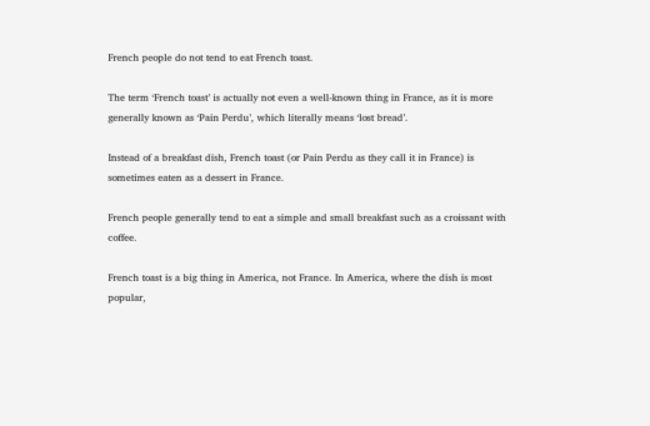French people do not tend to eat French toast.

The term ‘French toast’ is actually not even a well-known thing in France, as it is more generally known as ‘Pain Perdu’, which literally means ‘lost bread’.

Instead of a breakfast dish, French toast (or Pain Perdu as they call it in France) is sometimes eaten as a dessert in France.

French people generally tend to eat a simple and small breakfast such as a croissant with coffee.

French toast is a big thing in America, not France. In America, where the dish is most popular,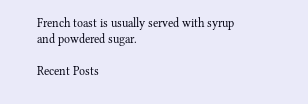French toast is usually served with syrup and powdered sugar.

Recent Posts